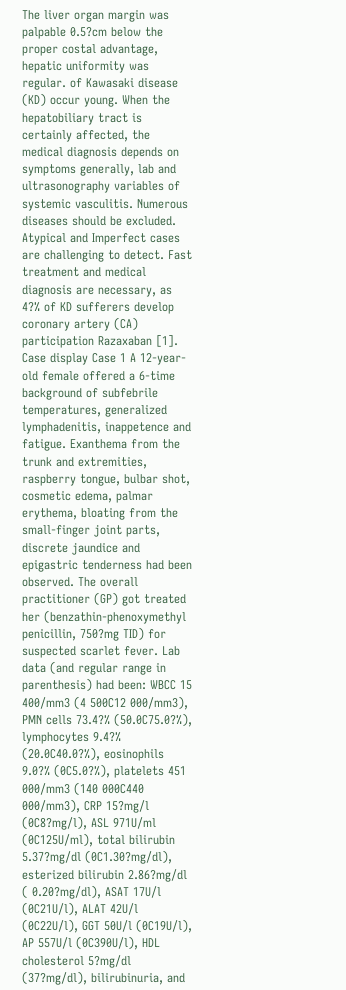The liver organ margin was palpable 0.5?cm below the proper costal advantage, hepatic uniformity was regular. of Kawasaki disease (KD) occur young. When the hepatobiliary tract is certainly affected, the medical diagnosis depends on symptoms generally, lab and ultrasonography variables of systemic vasculitis. Numerous diseases should be excluded. Atypical and Imperfect cases are challenging to detect. Fast treatment and medical diagnosis are necessary, as 4?% of KD sufferers develop coronary artery (CA) participation Razaxaban [1]. Case display Case 1 A 12-year-old female offered a 6-time background of subfebrile temperatures, generalized lymphadenitis, inappetence and fatigue. Exanthema from the trunk and extremities, raspberry tongue, bulbar shot, cosmetic edema, palmar erythema, bloating from the small-finger joint parts, discrete jaundice and epigastric tenderness had been observed. The overall practitioner (GP) got treated her (benzathin-phenoxymethyl penicillin, 750?mg TID) for suspected scarlet fever. Lab data (and regular range in parenthesis) had been: WBCC 15 400/mm3 (4 500C12 000/mm3), PMN cells 73.4?% (50.0C75.0?%), lymphocytes 9.4?% (20.0C40.0?%), eosinophils 9.0?% (0C5.0?%), platelets 451 000/mm3 (140 000C440 000/mm3), CRP 15?mg/l (0C8?mg/l), ASL 971U/ml (0C125U/ml), total bilirubin 5.37?mg/dl (0C1.30?mg/dl), esterized bilirubin 2.86?mg/dl ( 0.20?mg/dl), ASAT 17U/l (0C21U/l), ALAT 42U/l (0C22U/l), GGT 50U/l (0C19U/l), AP 557U/l (0C390U/l), HDL cholesterol 5?mg/dl (37?mg/dl), bilirubinuria, and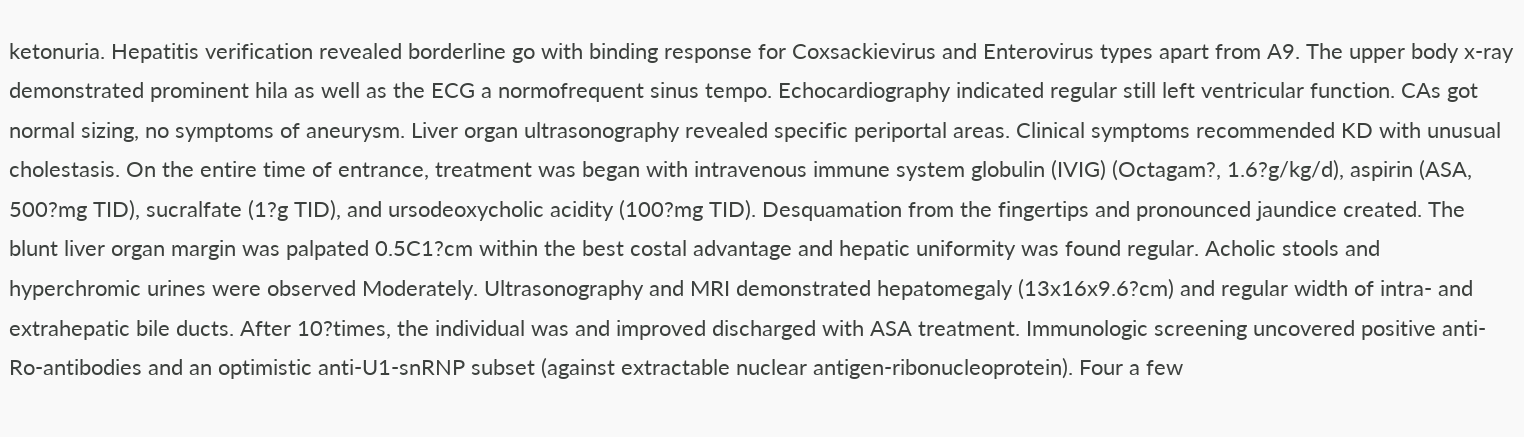ketonuria. Hepatitis verification revealed borderline go with binding response for Coxsackievirus and Enterovirus types apart from A9. The upper body x-ray demonstrated prominent hila as well as the ECG a normofrequent sinus tempo. Echocardiography indicated regular still left ventricular function. CAs got normal sizing, no symptoms of aneurysm. Liver organ ultrasonography revealed specific periportal areas. Clinical symptoms recommended KD with unusual cholestasis. On the entire time of entrance, treatment was began with intravenous immune system globulin (IVIG) (Octagam?, 1.6?g/kg/d), aspirin (ASA, 500?mg TID), sucralfate (1?g TID), and ursodeoxycholic acidity (100?mg TID). Desquamation from the fingertips and pronounced jaundice created. The blunt liver organ margin was palpated 0.5C1?cm within the best costal advantage and hepatic uniformity was found regular. Acholic stools and hyperchromic urines were observed Moderately. Ultrasonography and MRI demonstrated hepatomegaly (13x16x9.6?cm) and regular width of intra- and extrahepatic bile ducts. After 10?times, the individual was and improved discharged with ASA treatment. Immunologic screening uncovered positive anti-Ro-antibodies and an optimistic anti-U1-snRNP subset (against extractable nuclear antigen-ribonucleoprotein). Four a few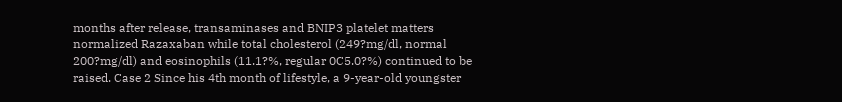months after release, transaminases and BNIP3 platelet matters normalized Razaxaban while total cholesterol (249?mg/dl, normal 200?mg/dl) and eosinophils (11.1?%, regular 0C5.0?%) continued to be raised. Case 2 Since his 4th month of lifestyle, a 9-year-old youngster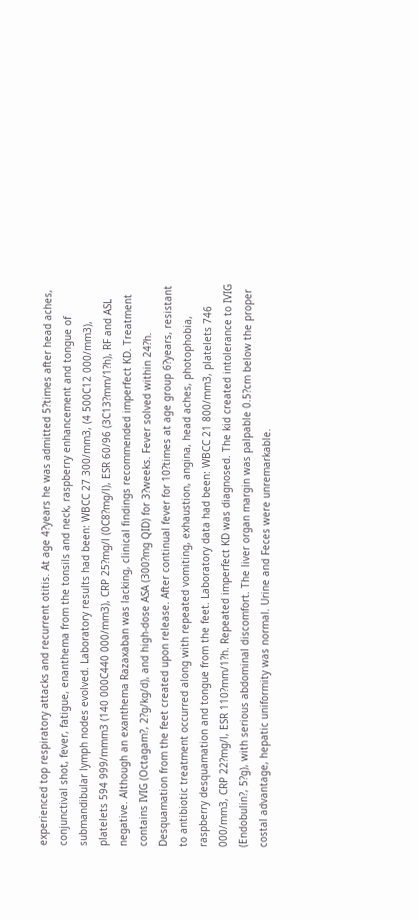experienced top respiratory attacks and recurrent otitis. At age 4?years he was admitted 5?times after head aches, conjunctival shot, fever, fatigue, enanthema from the tonsils and neck, raspberry enhancement and tongue of submandibular lymph nodes evolved. Laboratory results had been: WBCC 27 300/mm3, (4 500C12 000/mm3), platelets 594 999/mmm3 (140 000C440 000/mm3), CRP 25?mg/l (0C8?mg/l), ESR 60/96 (3C13?mm/1?h), RF and ASL negative. Although an exanthema Razaxaban was lacking, clinical findings recommended imperfect KD. Treatment contains IVIG (Octagam?, 2?g/kg/d), and high-dose ASA (300?mg QID) for 3?weeks. Fever solved within 24?h. Desquamation from the feet created upon release. After continual fever for 10?times at age group 6?years, resistant to antibiotic treatment occurred along with repeated vomiting, exhaustion, angina, head aches, photophobia, raspberry desquamation and tongue from the feet. Laboratory data had been: WBCC 21 800/mm3, platelets 746 000/mm3, CRP 22?mg/l, ESR 110?mm/1?h. Repeated imperfect KD was diagnosed. The kid created intolerance to IVIG (Endobulin?, 5?g), with serious abdominal discomfort. The liver organ margin was palpable 0.5?cm below the proper costal advantage, hepatic uniformity was normal. Urine and Feces were unremarkable.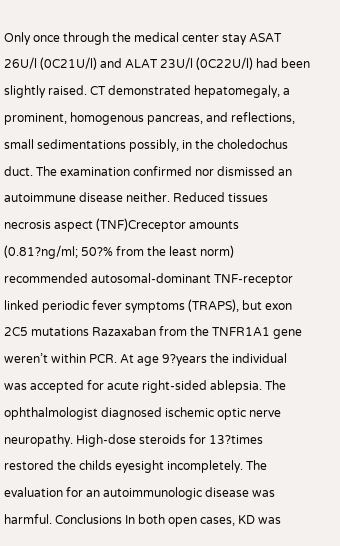Only once through the medical center stay ASAT 26U/l (0C21U/l) and ALAT 23U/l (0C22U/l) had been slightly raised. CT demonstrated hepatomegaly, a prominent, homogenous pancreas, and reflections, small sedimentations possibly, in the choledochus duct. The examination confirmed nor dismissed an autoimmune disease neither. Reduced tissues necrosis aspect (TNF)Creceptor amounts (0.81?ng/ml; 50?% from the least norm) recommended autosomal-dominant TNF-receptor linked periodic fever symptoms (TRAPS), but exon 2C5 mutations Razaxaban from the TNFR1A1 gene weren’t within PCR. At age 9?years the individual was accepted for acute right-sided ablepsia. The ophthalmologist diagnosed ischemic optic nerve neuropathy. High-dose steroids for 13?times restored the childs eyesight incompletely. The evaluation for an autoimmunologic disease was harmful. Conclusions In both open cases, KD was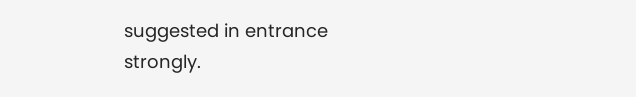suggested in entrance strongly.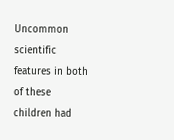Uncommon scientific features in both of these children had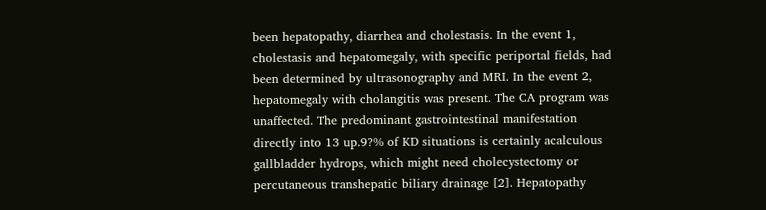been hepatopathy, diarrhea and cholestasis. In the event 1, cholestasis and hepatomegaly, with specific periportal fields, had been determined by ultrasonography and MRI. In the event 2, hepatomegaly with cholangitis was present. The CA program was unaffected. The predominant gastrointestinal manifestation directly into 13 up.9?% of KD situations is certainly acalculous gallbladder hydrops, which might need cholecystectomy or percutaneous transhepatic biliary drainage [2]. Hepatopathy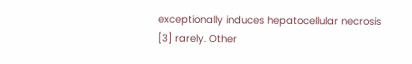exceptionally induces hepatocellular necrosis [3] rarely. Other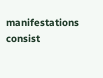manifestations consist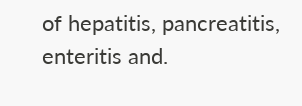of hepatitis, pancreatitis, enteritis and.